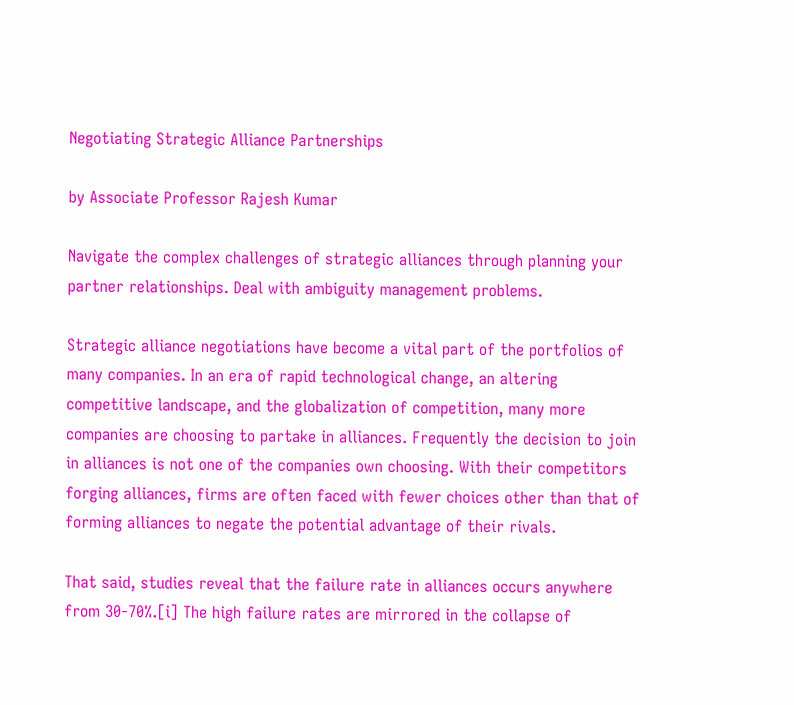Negotiating Strategic Alliance Partnerships

by Associate Professor Rajesh Kumar

Navigate the complex challenges of strategic alliances through planning your partner relationships. Deal with ambiguity management problems.

Strategic alliance negotiations have become a vital part of the portfolios of many companies. In an era of rapid technological change, an altering competitive landscape, and the globalization of competition, many more companies are choosing to partake in alliances. Frequently the decision to join in alliances is not one of the companies own choosing. With their competitors forging alliances, firms are often faced with fewer choices other than that of forming alliances to negate the potential advantage of their rivals.

That said, studies reveal that the failure rate in alliances occurs anywhere from 30-70%.[i] The high failure rates are mirrored in the collapse of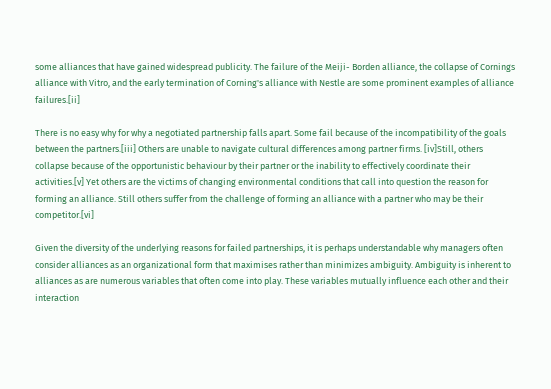some alliances that have gained widespread publicity. The failure of the Meiji- Borden alliance, the collapse of Cornings alliance with Vitro, and the early termination of Corning's alliance with Nestle are some prominent examples of alliance failures.[ii]

There is no easy why for why a negotiated partnership falls apart. Some fail because of the incompatibility of the goals between the partners.[iii] Others are unable to navigate cultural differences among partner firms. [iv]Still, others collapse because of the opportunistic behaviour by their partner or the inability to effectively coordinate their activities.[v] Yet others are the victims of changing environmental conditions that call into question the reason for forming an alliance. Still others suffer from the challenge of forming an alliance with a partner who may be their competitor.[vi]

Given the diversity of the underlying reasons for failed partnerships, it is perhaps understandable why managers often consider alliances as an organizational form that maximises rather than minimizes ambiguity. Ambiguity is inherent to alliances as are numerous variables that often come into play. These variables mutually influence each other and their interaction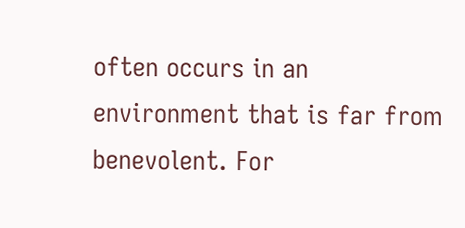often occurs in an environment that is far from benevolent. For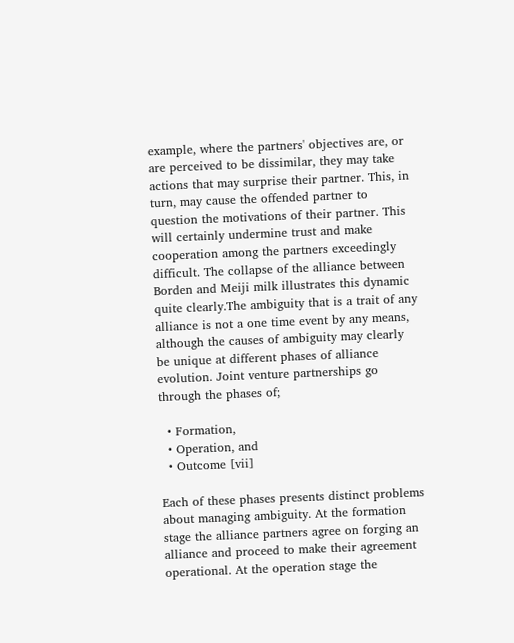example, where the partners' objectives are, or are perceived to be dissimilar, they may take actions that may surprise their partner. This, in turn, may cause the offended partner to question the motivations of their partner. This will certainly undermine trust and make cooperation among the partners exceedingly difficult. The collapse of the alliance between Borden and Meiji milk illustrates this dynamic quite clearly.The ambiguity that is a trait of any alliance is not a one time event by any means, although the causes of ambiguity may clearly be unique at different phases of alliance evolution. Joint venture partnerships go through the phases of;

  • Formation,
  • Operation, and
  • Outcome [vii]

Each of these phases presents distinct problems about managing ambiguity. At the formation stage the alliance partners agree on forging an alliance and proceed to make their agreement operational. At the operation stage the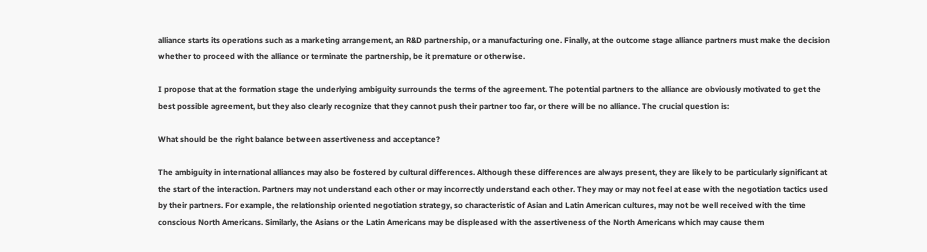alliance starts its operations such as a marketing arrangement, an R&D partnership, or a manufacturing one. Finally, at the outcome stage alliance partners must make the decision whether to proceed with the alliance or terminate the partnership, be it premature or otherwise.

I propose that at the formation stage the underlying ambiguity surrounds the terms of the agreement. The potential partners to the alliance are obviously motivated to get the best possible agreement, but they also clearly recognize that they cannot push their partner too far, or there will be no alliance. The crucial question is:

What should be the right balance between assertiveness and acceptance?

The ambiguity in international alliances may also be fostered by cultural differences. Although these differences are always present, they are likely to be particularly significant at the start of the interaction. Partners may not understand each other or may incorrectly understand each other. They may or may not feel at ease with the negotiation tactics used by their partners. For example, the relationship oriented negotiation strategy, so characteristic of Asian and Latin American cultures, may not be well received with the time conscious North Americans. Similarly, the Asians or the Latin Americans may be displeased with the assertiveness of the North Americans which may cause them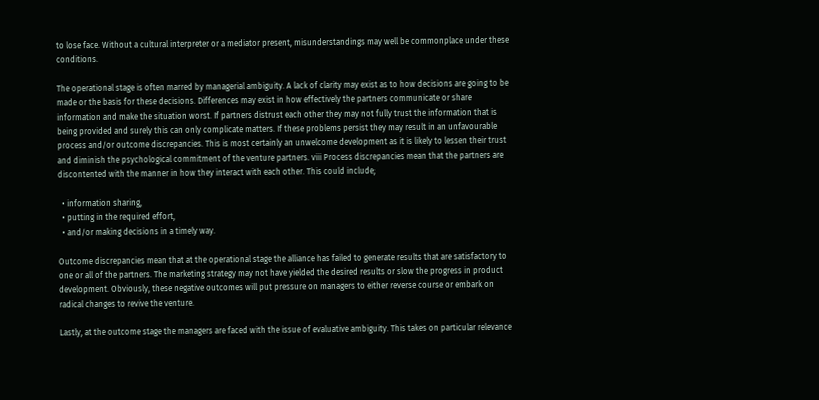to lose face. Without a cultural interpreter or a mediator present, misunderstandings may well be commonplace under these conditions.

The operational stage is often marred by managerial ambiguity. A lack of clarity may exist as to how decisions are going to be made or the basis for these decisions. Differences may exist in how effectively the partners communicate or share information and make the situation worst. If partners distrust each other they may not fully trust the information that is being provided and surely this can only complicate matters. If these problems persist they may result in an unfavourable process and/or outcome discrepancies. This is most certainly an unwelcome development as it is likely to lessen their trust and diminish the psychological commitment of the venture partners. viii Process discrepancies mean that the partners are discontented with the manner in how they interact with each other. This could include;

  • information sharing,
  • putting in the required effort,
  • and/or making decisions in a timely way.

Outcome discrepancies mean that at the operational stage the alliance has failed to generate results that are satisfactory to one or all of the partners. The marketing strategy may not have yielded the desired results or slow the progress in product development. Obviously, these negative outcomes will put pressure on managers to either reverse course or embark on radical changes to revive the venture.

Lastly, at the outcome stage the managers are faced with the issue of evaluative ambiguity. This takes on particular relevance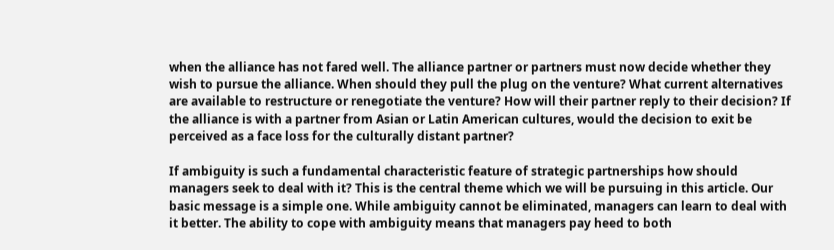when the alliance has not fared well. The alliance partner or partners must now decide whether they wish to pursue the alliance. When should they pull the plug on the venture? What current alternatives are available to restructure or renegotiate the venture? How will their partner reply to their decision? If the alliance is with a partner from Asian or Latin American cultures, would the decision to exit be perceived as a face loss for the culturally distant partner?

If ambiguity is such a fundamental characteristic feature of strategic partnerships how should managers seek to deal with it? This is the central theme which we will be pursuing in this article. Our basic message is a simple one. While ambiguity cannot be eliminated, managers can learn to deal with it better. The ability to cope with ambiguity means that managers pay heed to both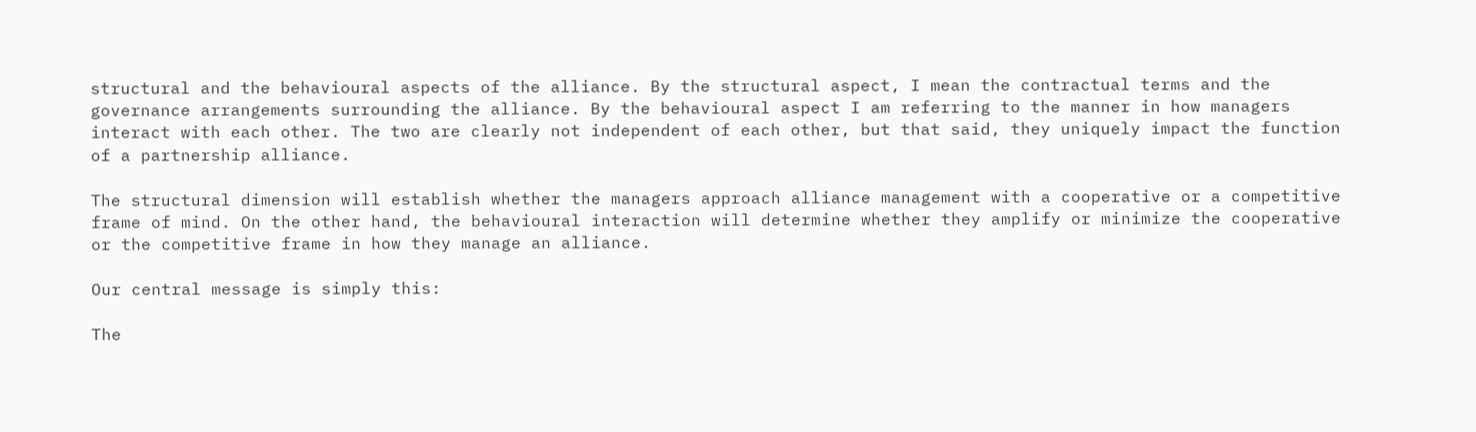structural and the behavioural aspects of the alliance. By the structural aspect, I mean the contractual terms and the governance arrangements surrounding the alliance. By the behavioural aspect I am referring to the manner in how managers interact with each other. The two are clearly not independent of each other, but that said, they uniquely impact the function of a partnership alliance.

The structural dimension will establish whether the managers approach alliance management with a cooperative or a competitive frame of mind. On the other hand, the behavioural interaction will determine whether they amplify or minimize the cooperative or the competitive frame in how they manage an alliance.

Our central message is simply this:

The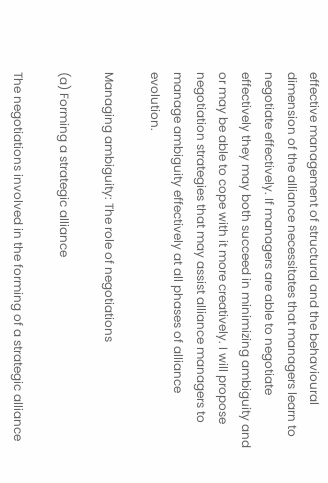effective management of structural and the behavioural dimension of the alliance necessitates that managers learn to negotiate effectively. If managers are able to negotiate effectively they may both succeed in minimizing ambiguity and or may be able to cope with it more creatively. I will propose negotiation strategies that may assist alliance managers to manage ambiguity effectively at all phases of alliance evolution.

Managing ambiguity: The role of negotiations

(a) Forming a strategic alliance

The negotiations involved in the forming of a strategic alliance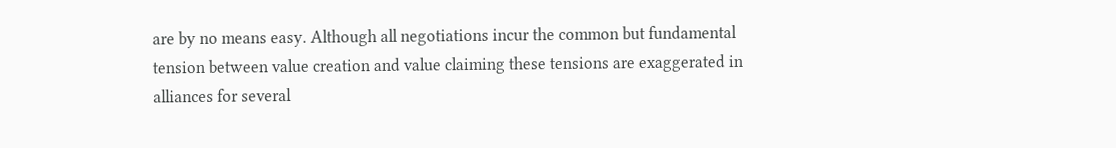are by no means easy. Although all negotiations incur the common but fundamental tension between value creation and value claiming these tensions are exaggerated in alliances for several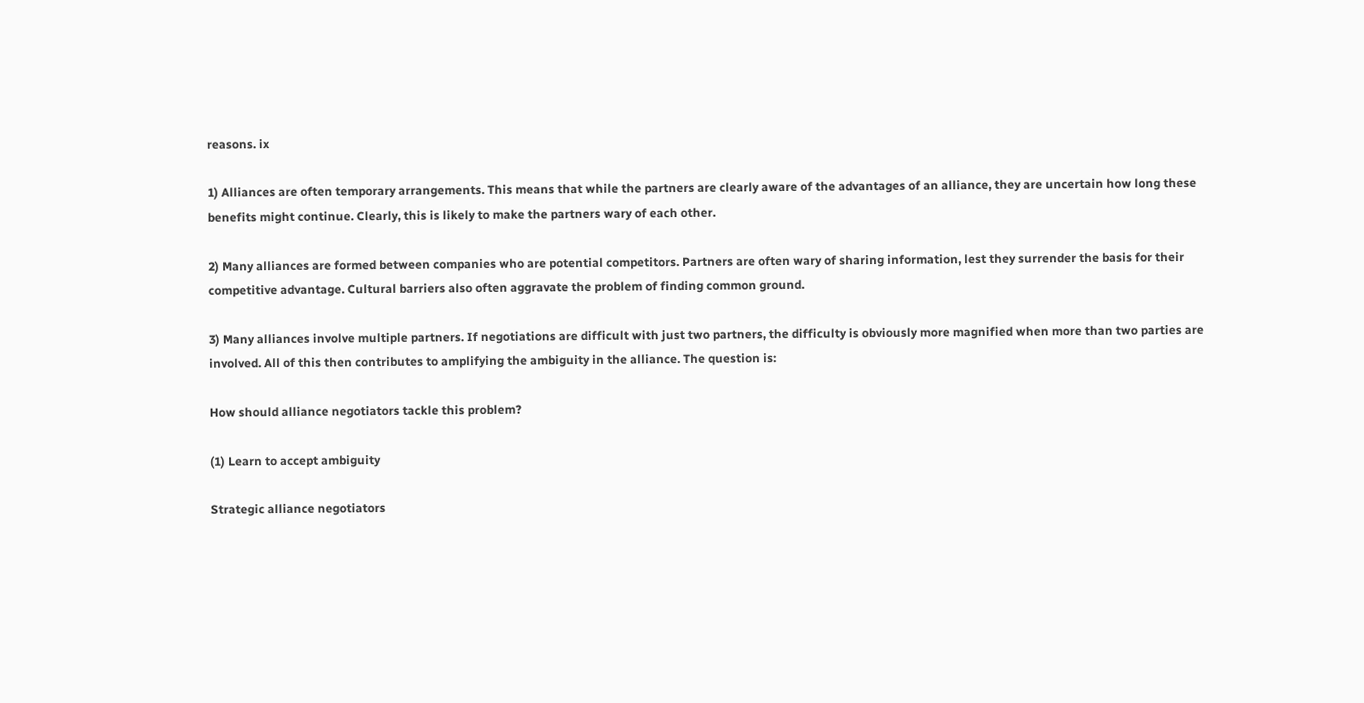reasons. ix

1) Alliances are often temporary arrangements. This means that while the partners are clearly aware of the advantages of an alliance, they are uncertain how long these benefits might continue. Clearly, this is likely to make the partners wary of each other.

2) Many alliances are formed between companies who are potential competitors. Partners are often wary of sharing information, lest they surrender the basis for their competitive advantage. Cultural barriers also often aggravate the problem of finding common ground.

3) Many alliances involve multiple partners. If negotiations are difficult with just two partners, the difficulty is obviously more magnified when more than two parties are involved. All of this then contributes to amplifying the ambiguity in the alliance. The question is:

How should alliance negotiators tackle this problem?

(1) Learn to accept ambiguity

Strategic alliance negotiators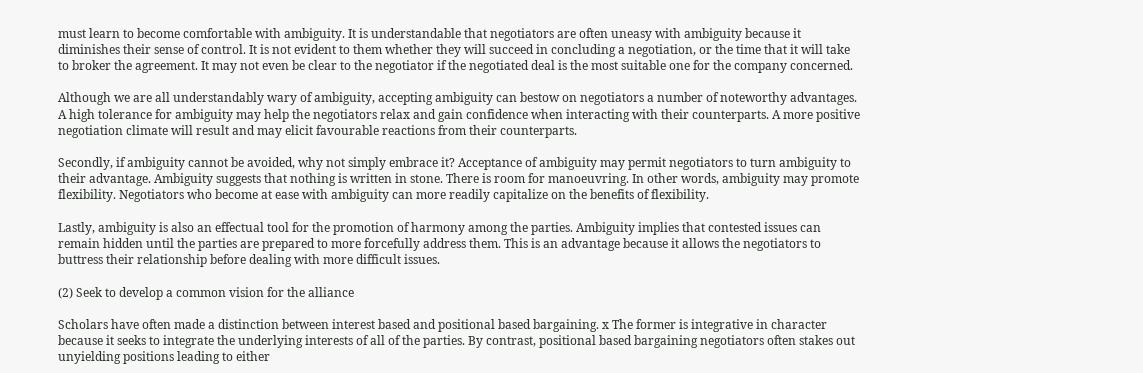must learn to become comfortable with ambiguity. It is understandable that negotiators are often uneasy with ambiguity because it diminishes their sense of control. It is not evident to them whether they will succeed in concluding a negotiation, or the time that it will take to broker the agreement. It may not even be clear to the negotiator if the negotiated deal is the most suitable one for the company concerned.

Although we are all understandably wary of ambiguity, accepting ambiguity can bestow on negotiators a number of noteworthy advantages. A high tolerance for ambiguity may help the negotiators relax and gain confidence when interacting with their counterparts. A more positive negotiation climate will result and may elicit favourable reactions from their counterparts.

Secondly, if ambiguity cannot be avoided, why not simply embrace it? Acceptance of ambiguity may permit negotiators to turn ambiguity to their advantage. Ambiguity suggests that nothing is written in stone. There is room for manoeuvring. In other words, ambiguity may promote flexibility. Negotiators who become at ease with ambiguity can more readily capitalize on the benefits of flexibility.

Lastly, ambiguity is also an effectual tool for the promotion of harmony among the parties. Ambiguity implies that contested issues can remain hidden until the parties are prepared to more forcefully address them. This is an advantage because it allows the negotiators to buttress their relationship before dealing with more difficult issues.

(2) Seek to develop a common vision for the alliance

Scholars have often made a distinction between interest based and positional based bargaining. x The former is integrative in character because it seeks to integrate the underlying interests of all of the parties. By contrast, positional based bargaining negotiators often stakes out unyielding positions leading to either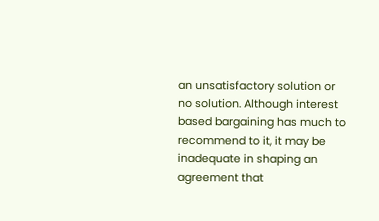an unsatisfactory solution or no solution. Although interest based bargaining has much to recommend to it, it may be inadequate in shaping an agreement that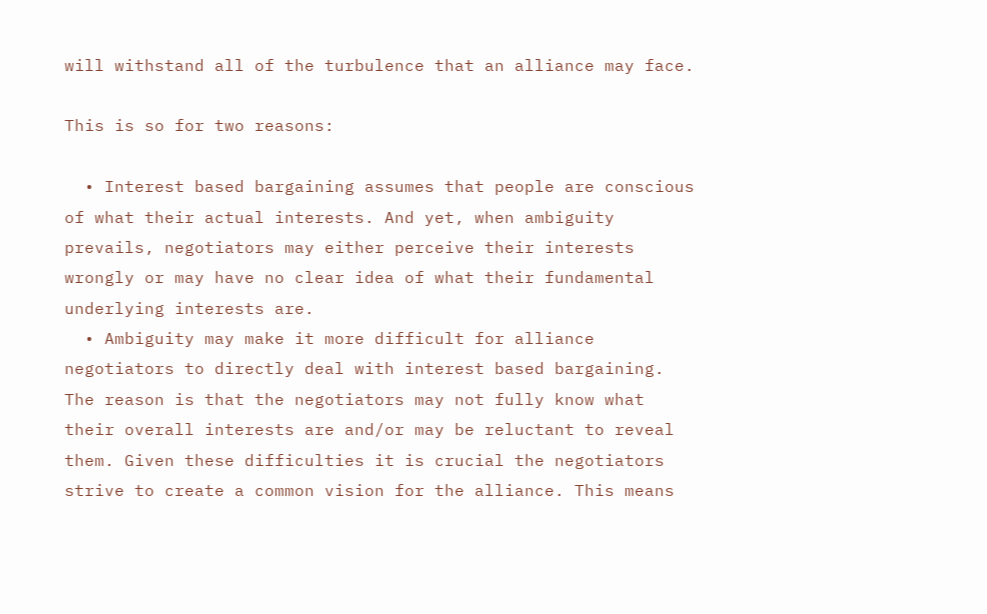will withstand all of the turbulence that an alliance may face.

This is so for two reasons:

  • Interest based bargaining assumes that people are conscious of what their actual interests. And yet, when ambiguity prevails, negotiators may either perceive their interests wrongly or may have no clear idea of what their fundamental underlying interests are.
  • Ambiguity may make it more difficult for alliance negotiators to directly deal with interest based bargaining. The reason is that the negotiators may not fully know what their overall interests are and/or may be reluctant to reveal them. Given these difficulties it is crucial the negotiators strive to create a common vision for the alliance. This means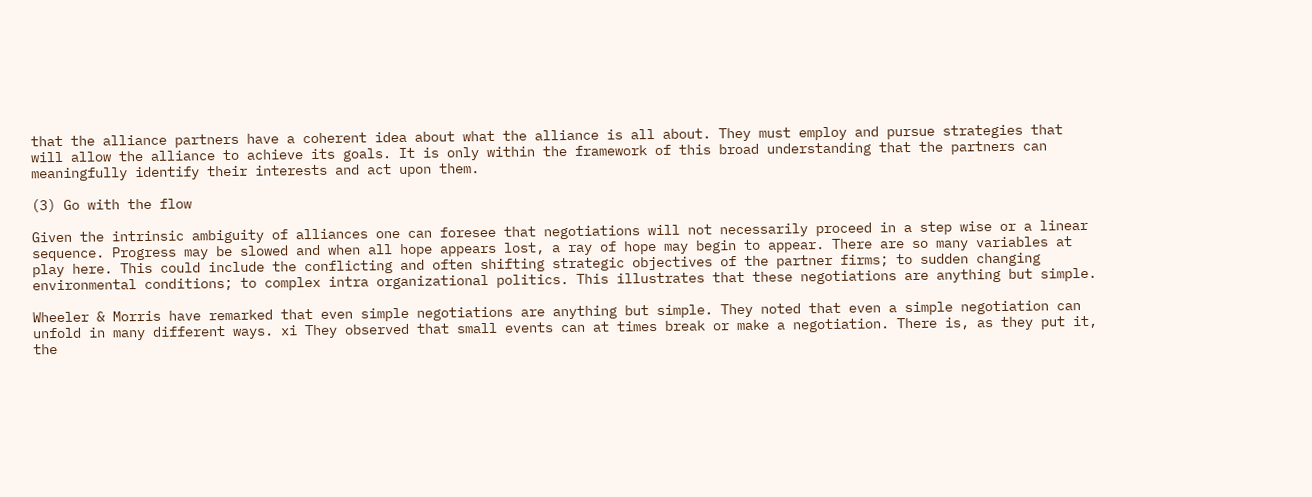that the alliance partners have a coherent idea about what the alliance is all about. They must employ and pursue strategies that will allow the alliance to achieve its goals. It is only within the framework of this broad understanding that the partners can meaningfully identify their interests and act upon them.

(3) Go with the flow

Given the intrinsic ambiguity of alliances one can foresee that negotiations will not necessarily proceed in a step wise or a linear sequence. Progress may be slowed and when all hope appears lost, a ray of hope may begin to appear. There are so many variables at play here. This could include the conflicting and often shifting strategic objectives of the partner firms; to sudden changing environmental conditions; to complex intra organizational politics. This illustrates that these negotiations are anything but simple.

Wheeler & Morris have remarked that even simple negotiations are anything but simple. They noted that even a simple negotiation can unfold in many different ways. xi They observed that small events can at times break or make a negotiation. There is, as they put it, the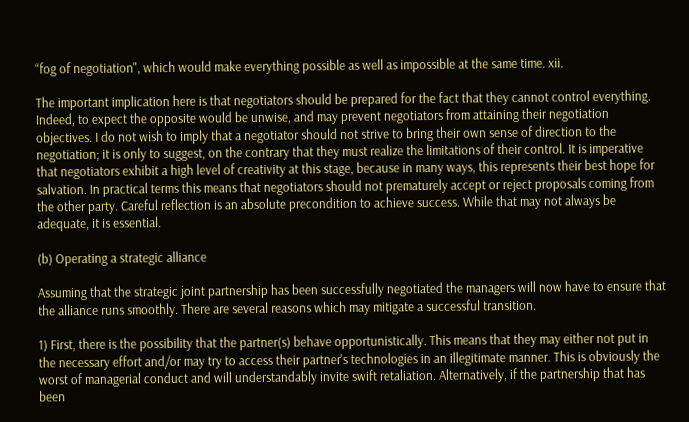“fog of negotiation", which would make everything possible as well as impossible at the same time. xii.

The important implication here is that negotiators should be prepared for the fact that they cannot control everything. Indeed, to expect the opposite would be unwise, and may prevent negotiators from attaining their negotiation objectives. I do not wish to imply that a negotiator should not strive to bring their own sense of direction to the negotiation; it is only to suggest, on the contrary that they must realize the limitations of their control. It is imperative that negotiators exhibit a high level of creativity at this stage, because in many ways, this represents their best hope for salvation. In practical terms this means that negotiators should not prematurely accept or reject proposals coming from the other party. Careful reflection is an absolute precondition to achieve success. While that may not always be adequate, it is essential.

(b) Operating a strategic alliance

Assuming that the strategic joint partnership has been successfully negotiated the managers will now have to ensure that the alliance runs smoothly. There are several reasons which may mitigate a successful transition.

1) First, there is the possibility that the partner(s) behave opportunistically. This means that they may either not put in the necessary effort and/or may try to access their partner's technologies in an illegitimate manner. This is obviously the worst of managerial conduct and will understandably invite swift retaliation. Alternatively, if the partnership that has been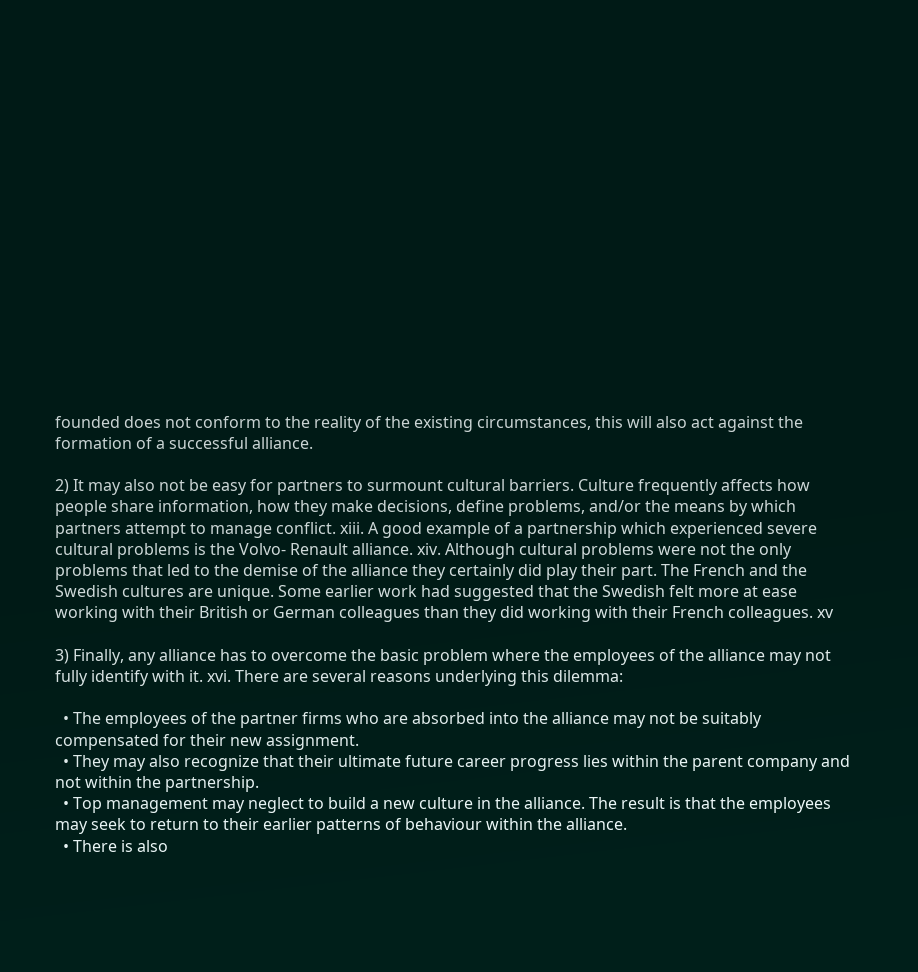founded does not conform to the reality of the existing circumstances, this will also act against the formation of a successful alliance.

2) It may also not be easy for partners to surmount cultural barriers. Culture frequently affects how people share information, how they make decisions, define problems, and/or the means by which partners attempt to manage conflict. xiii. A good example of a partnership which experienced severe cultural problems is the Volvo- Renault alliance. xiv. Although cultural problems were not the only problems that led to the demise of the alliance they certainly did play their part. The French and the Swedish cultures are unique. Some earlier work had suggested that the Swedish felt more at ease working with their British or German colleagues than they did working with their French colleagues. xv

3) Finally, any alliance has to overcome the basic problem where the employees of the alliance may not fully identify with it. xvi. There are several reasons underlying this dilemma:

  • The employees of the partner firms who are absorbed into the alliance may not be suitably compensated for their new assignment.
  • They may also recognize that their ultimate future career progress lies within the parent company and not within the partnership.
  • Top management may neglect to build a new culture in the alliance. The result is that the employees may seek to return to their earlier patterns of behaviour within the alliance.
  • There is also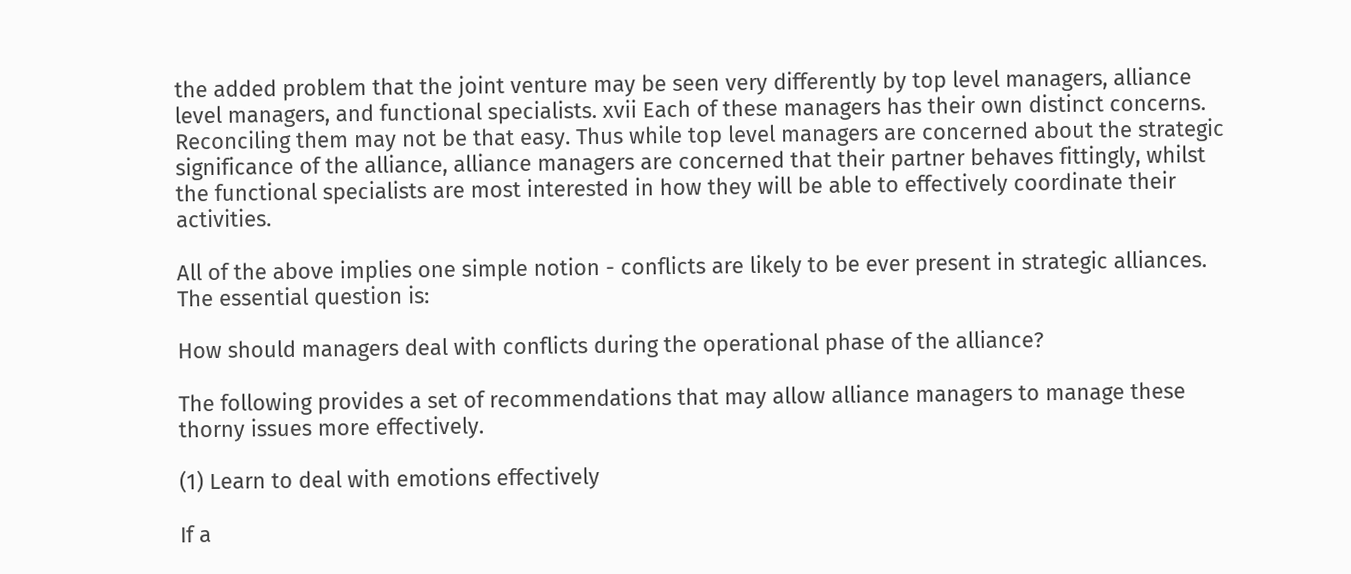the added problem that the joint venture may be seen very differently by top level managers, alliance level managers, and functional specialists. xvii Each of these managers has their own distinct concerns. Reconciling them may not be that easy. Thus while top level managers are concerned about the strategic significance of the alliance, alliance managers are concerned that their partner behaves fittingly, whilst the functional specialists are most interested in how they will be able to effectively coordinate their activities.

All of the above implies one simple notion - conflicts are likely to be ever present in strategic alliances. The essential question is:

How should managers deal with conflicts during the operational phase of the alliance?

The following provides a set of recommendations that may allow alliance managers to manage these thorny issues more effectively.

(1) Learn to deal with emotions effectively

If a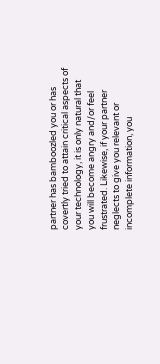partner has bamboozled you or has covertly tried to attain critical aspects of your technology, it is only natural that you will become angry and/or feel frustrated. Likewise, if your partner neglects to give you relevant or incomplete information, you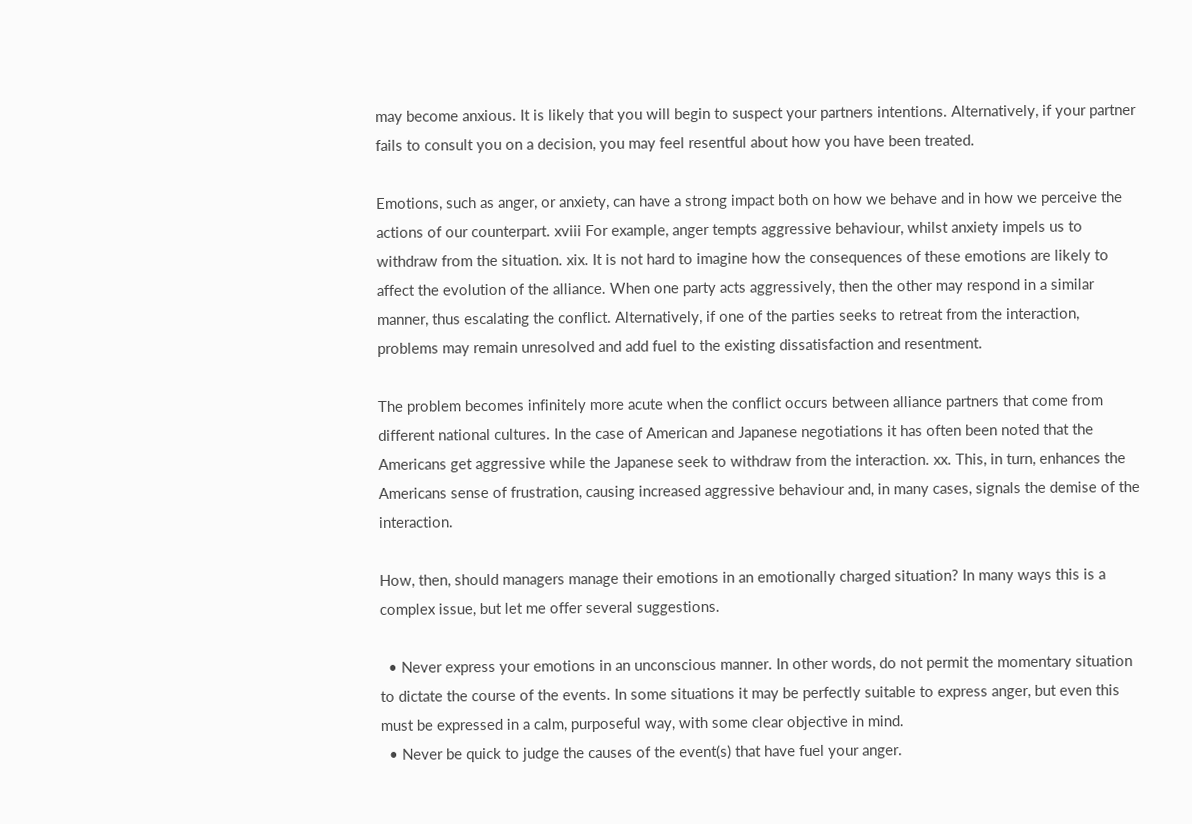may become anxious. It is likely that you will begin to suspect your partners intentions. Alternatively, if your partner fails to consult you on a decision, you may feel resentful about how you have been treated.

Emotions, such as anger, or anxiety, can have a strong impact both on how we behave and in how we perceive the actions of our counterpart. xviii For example, anger tempts aggressive behaviour, whilst anxiety impels us to withdraw from the situation. xix. It is not hard to imagine how the consequences of these emotions are likely to affect the evolution of the alliance. When one party acts aggressively, then the other may respond in a similar manner, thus escalating the conflict. Alternatively, if one of the parties seeks to retreat from the interaction, problems may remain unresolved and add fuel to the existing dissatisfaction and resentment.

The problem becomes infinitely more acute when the conflict occurs between alliance partners that come from different national cultures. In the case of American and Japanese negotiations it has often been noted that the Americans get aggressive while the Japanese seek to withdraw from the interaction. xx. This, in turn, enhances the Americans sense of frustration, causing increased aggressive behaviour and, in many cases, signals the demise of the interaction.

How, then, should managers manage their emotions in an emotionally charged situation? In many ways this is a complex issue, but let me offer several suggestions.

  • Never express your emotions in an unconscious manner. In other words, do not permit the momentary situation to dictate the course of the events. In some situations it may be perfectly suitable to express anger, but even this must be expressed in a calm, purposeful way, with some clear objective in mind.
  • Never be quick to judge the causes of the event(s) that have fuel your anger.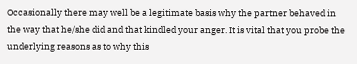Occasionally there may well be a legitimate basis why the partner behaved in the way that he/she did and that kindled your anger. It is vital that you probe the underlying reasons as to why this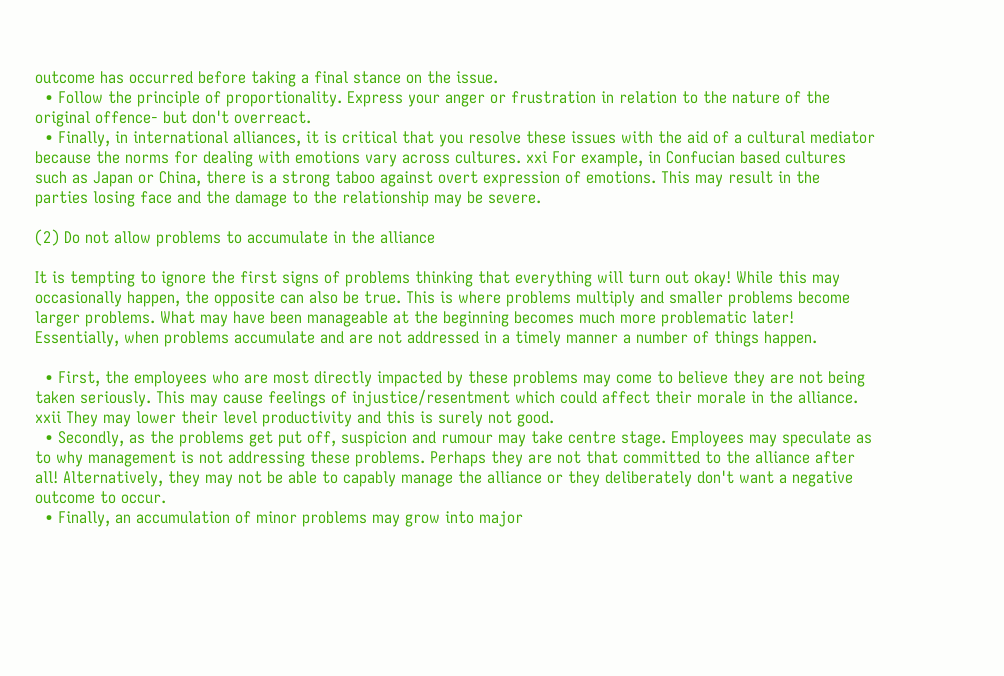outcome has occurred before taking a final stance on the issue.
  • Follow the principle of proportionality. Express your anger or frustration in relation to the nature of the original offence- but don't overreact.
  • Finally, in international alliances, it is critical that you resolve these issues with the aid of a cultural mediator because the norms for dealing with emotions vary across cultures. xxi For example, in Confucian based cultures such as Japan or China, there is a strong taboo against overt expression of emotions. This may result in the parties losing face and the damage to the relationship may be severe.

(2) Do not allow problems to accumulate in the alliance

It is tempting to ignore the first signs of problems thinking that everything will turn out okay! While this may occasionally happen, the opposite can also be true. This is where problems multiply and smaller problems become larger problems. What may have been manageable at the beginning becomes much more problematic later! Essentially, when problems accumulate and are not addressed in a timely manner a number of things happen.

  • First, the employees who are most directly impacted by these problems may come to believe they are not being taken seriously. This may cause feelings of injustice/resentment which could affect their morale in the alliance. xxii They may lower their level productivity and this is surely not good.
  • Secondly, as the problems get put off, suspicion and rumour may take centre stage. Employees may speculate as to why management is not addressing these problems. Perhaps they are not that committed to the alliance after all! Alternatively, they may not be able to capably manage the alliance or they deliberately don't want a negative outcome to occur.
  • Finally, an accumulation of minor problems may grow into major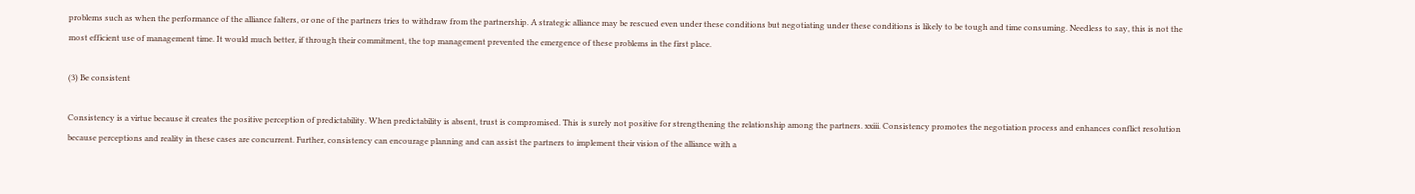problems such as when the performance of the alliance falters, or one of the partners tries to withdraw from the partnership. A strategic alliance may be rescued even under these conditions but negotiating under these conditions is likely to be tough and time consuming. Needless to say, this is not the most efficient use of management time. It would much better, if through their commitment, the top management prevented the emergence of these problems in the first place.

(3) Be consistent

Consistency is a virtue because it creates the positive perception of predictability. When predictability is absent, trust is compromised. This is surely not positive for strengthening the relationship among the partners. xxiii. Consistency promotes the negotiation process and enhances conflict resolution because perceptions and reality in these cases are concurrent. Further, consistency can encourage planning and can assist the partners to implement their vision of the alliance with a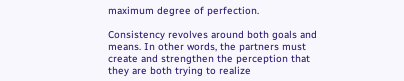maximum degree of perfection.

Consistency revolves around both goals and means. In other words, the partners must create and strengthen the perception that they are both trying to realize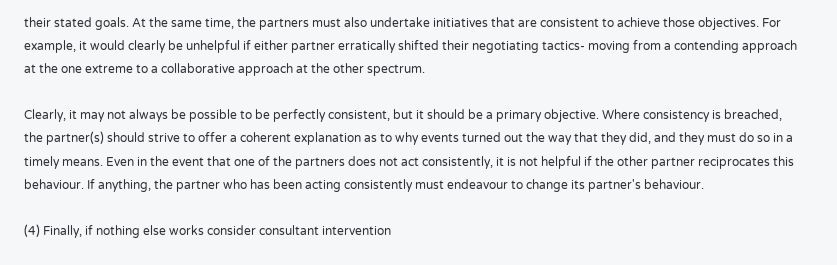their stated goals. At the same time, the partners must also undertake initiatives that are consistent to achieve those objectives. For example, it would clearly be unhelpful if either partner erratically shifted their negotiating tactics- moving from a contending approach at the one extreme to a collaborative approach at the other spectrum.

Clearly, it may not always be possible to be perfectly consistent, but it should be a primary objective. Where consistency is breached, the partner(s) should strive to offer a coherent explanation as to why events turned out the way that they did, and they must do so in a timely means. Even in the event that one of the partners does not act consistently, it is not helpful if the other partner reciprocates this behaviour. If anything, the partner who has been acting consistently must endeavour to change its partner's behaviour.

(4) Finally, if nothing else works consider consultant intervention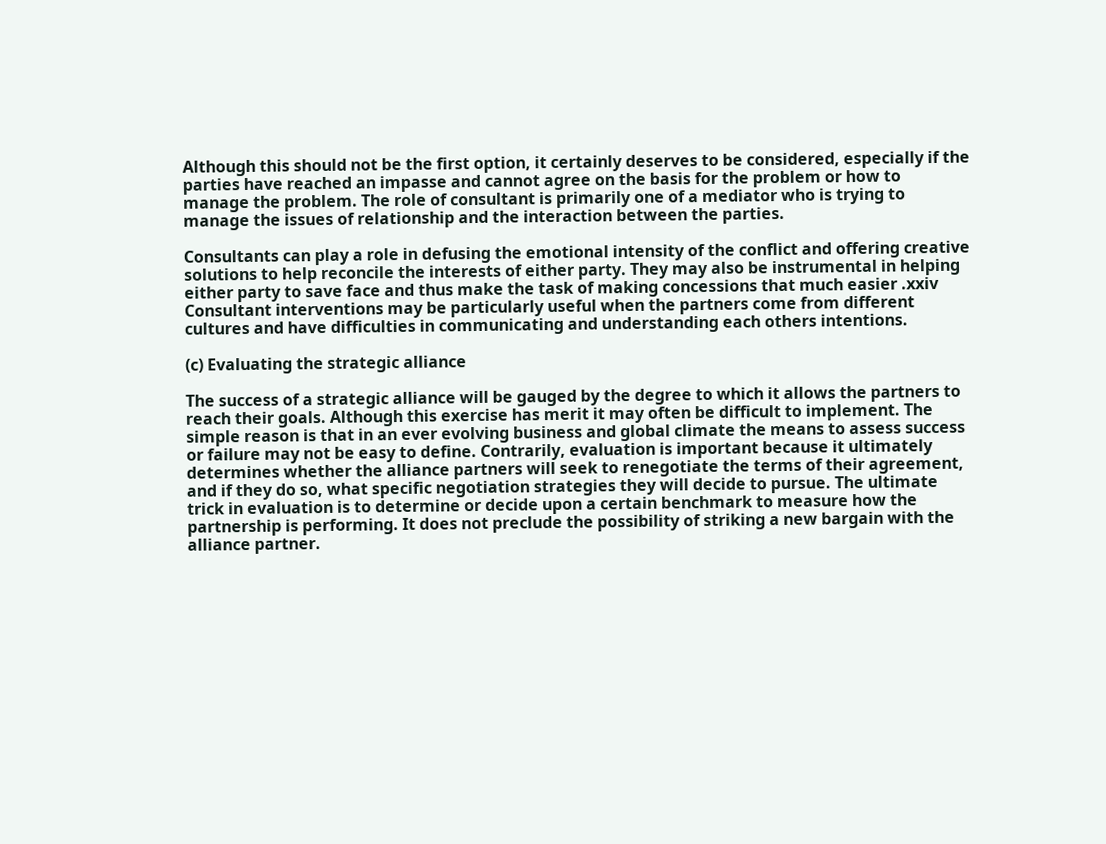Although this should not be the first option, it certainly deserves to be considered, especially if the parties have reached an impasse and cannot agree on the basis for the problem or how to manage the problem. The role of consultant is primarily one of a mediator who is trying to manage the issues of relationship and the interaction between the parties.

Consultants can play a role in defusing the emotional intensity of the conflict and offering creative solutions to help reconcile the interests of either party. They may also be instrumental in helping either party to save face and thus make the task of making concessions that much easier .xxiv Consultant interventions may be particularly useful when the partners come from different cultures and have difficulties in communicating and understanding each others intentions.

(c) Evaluating the strategic alliance

The success of a strategic alliance will be gauged by the degree to which it allows the partners to reach their goals. Although this exercise has merit it may often be difficult to implement. The simple reason is that in an ever evolving business and global climate the means to assess success or failure may not be easy to define. Contrarily, evaluation is important because it ultimately determines whether the alliance partners will seek to renegotiate the terms of their agreement, and if they do so, what specific negotiation strategies they will decide to pursue. The ultimate trick in evaluation is to determine or decide upon a certain benchmark to measure how the partnership is performing. It does not preclude the possibility of striking a new bargain with the alliance partner.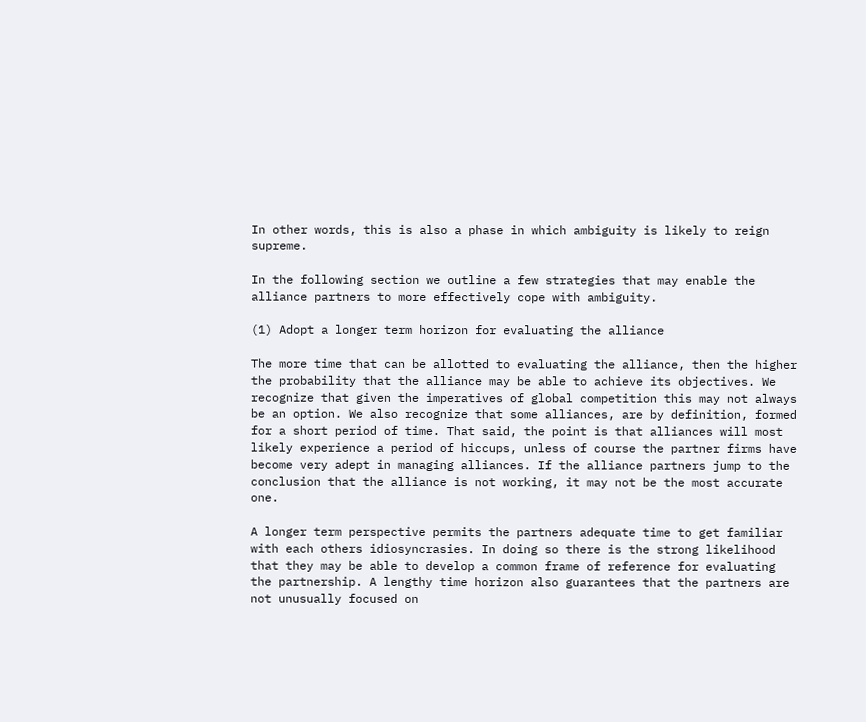In other words, this is also a phase in which ambiguity is likely to reign supreme.

In the following section we outline a few strategies that may enable the alliance partners to more effectively cope with ambiguity.

(1) Adopt a longer term horizon for evaluating the alliance

The more time that can be allotted to evaluating the alliance, then the higher the probability that the alliance may be able to achieve its objectives. We recognize that given the imperatives of global competition this may not always be an option. We also recognize that some alliances, are by definition, formed for a short period of time. That said, the point is that alliances will most likely experience a period of hiccups, unless of course the partner firms have become very adept in managing alliances. If the alliance partners jump to the conclusion that the alliance is not working, it may not be the most accurate one.

A longer term perspective permits the partners adequate time to get familiar with each others idiosyncrasies. In doing so there is the strong likelihood that they may be able to develop a common frame of reference for evaluating the partnership. A lengthy time horizon also guarantees that the partners are not unusually focused on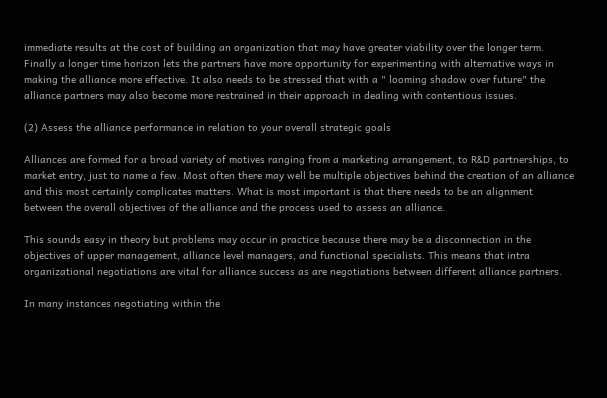immediate results at the cost of building an organization that may have greater viability over the longer term. Finally a longer time horizon lets the partners have more opportunity for experimenting with alternative ways in making the alliance more effective. It also needs to be stressed that with a " looming shadow over future" the alliance partners may also become more restrained in their approach in dealing with contentious issues.

(2) Assess the alliance performance in relation to your overall strategic goals

Alliances are formed for a broad variety of motives ranging from a marketing arrangement, to R&D partnerships, to market entry, just to name a few. Most often there may well be multiple objectives behind the creation of an alliance and this most certainly complicates matters. What is most important is that there needs to be an alignment between the overall objectives of the alliance and the process used to assess an alliance.

This sounds easy in theory but problems may occur in practice because there may be a disconnection in the objectives of upper management, alliance level managers, and functional specialists. This means that intra organizational negotiations are vital for alliance success as are negotiations between different alliance partners.

In many instances negotiating within the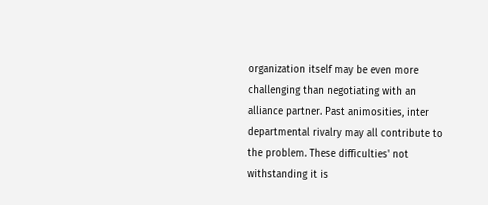organization itself may be even more challenging than negotiating with an alliance partner. Past animosities, inter departmental rivalry may all contribute to the problem. These difficulties' not withstanding it is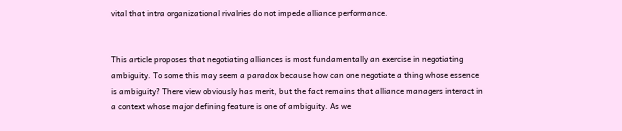vital that intra organizational rivalries do not impede alliance performance.


This article proposes that negotiating alliances is most fundamentally an exercise in negotiating ambiguity. To some this may seem a paradox because how can one negotiate a thing whose essence is ambiguity? There view obviously has merit, but the fact remains that alliance managers interact in a context whose major defining feature is one of ambiguity. As we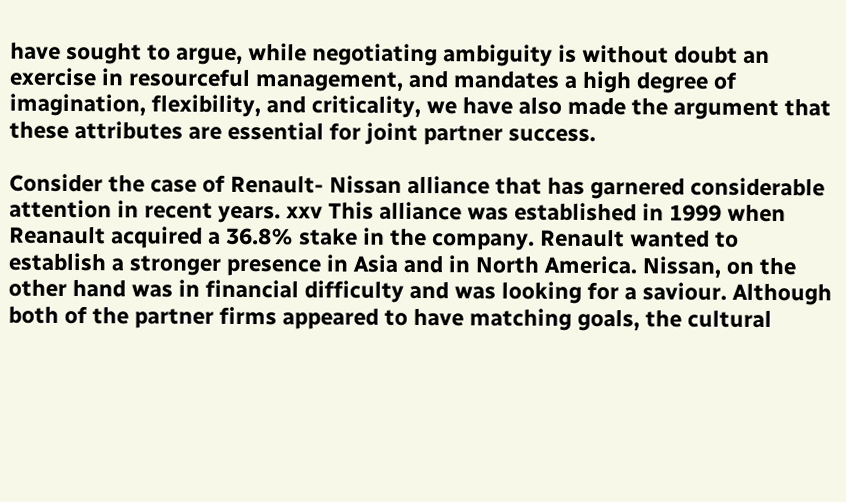have sought to argue, while negotiating ambiguity is without doubt an exercise in resourceful management, and mandates a high degree of imagination, flexibility, and criticality, we have also made the argument that these attributes are essential for joint partner success.

Consider the case of Renault- Nissan alliance that has garnered considerable attention in recent years. xxv This alliance was established in 1999 when Reanault acquired a 36.8% stake in the company. Renault wanted to establish a stronger presence in Asia and in North America. Nissan, on the other hand was in financial difficulty and was looking for a saviour. Although both of the partner firms appeared to have matching goals, the cultural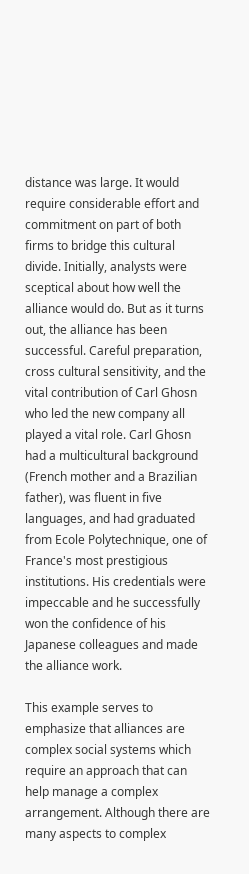distance was large. It would require considerable effort and commitment on part of both firms to bridge this cultural divide. Initially, analysts were sceptical about how well the alliance would do. But as it turns out, the alliance has been successful. Careful preparation, cross cultural sensitivity, and the vital contribution of Carl Ghosn who led the new company all played a vital role. Carl Ghosn had a multicultural background (French mother and a Brazilian father), was fluent in five languages, and had graduated from Ecole Polytechnique, one of France's most prestigious institutions. His credentials were impeccable and he successfully won the confidence of his Japanese colleagues and made the alliance work.

This example serves to emphasize that alliances are complex social systems which require an approach that can help manage a complex arrangement. Although there are many aspects to complex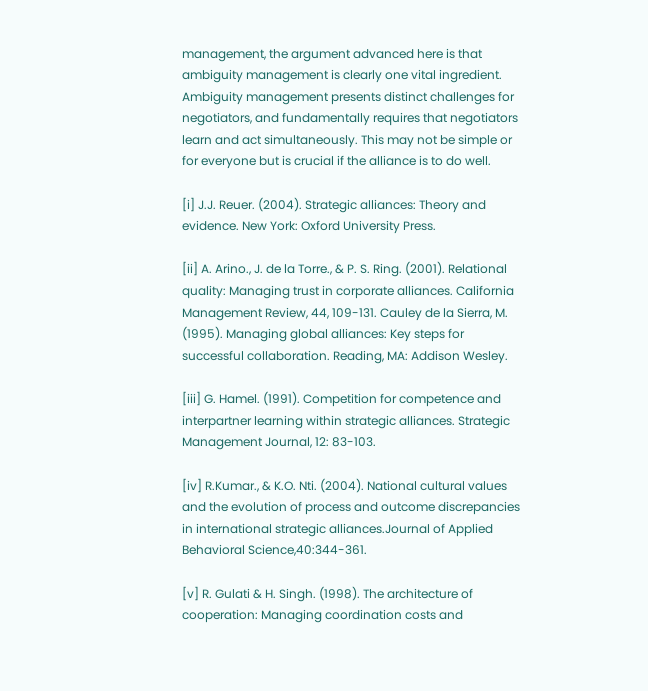management, the argument advanced here is that ambiguity management is clearly one vital ingredient. Ambiguity management presents distinct challenges for negotiators, and fundamentally requires that negotiators learn and act simultaneously. This may not be simple or for everyone but is crucial if the alliance is to do well.

[i] J.J. Reuer. (2004). Strategic alliances: Theory and evidence. New York: Oxford University Press.

[ii] A. Arino., J. de la Torre., & P. S. Ring. (2001). Relational quality: Managing trust in corporate alliances. California Management Review, 44, 109-131. Cauley de la Sierra, M. (1995). Managing global alliances: Key steps for successful collaboration. Reading, MA: Addison Wesley.

[iii] G. Hamel. (1991). Competition for competence and interpartner learning within strategic alliances. Strategic Management Journal, 12: 83-103.

[iv] R.Kumar., & K.O. Nti. (2004). National cultural values and the evolution of process and outcome discrepancies in international strategic alliances.Journal of Applied Behavioral Science,40:344-361.

[v] R. Gulati & H. Singh. (1998). The architecture of cooperation: Managing coordination costs and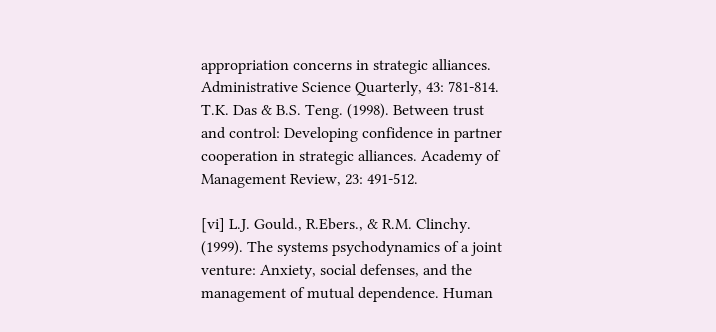appropriation concerns in strategic alliances. Administrative Science Quarterly, 43: 781-814. T.K. Das & B.S. Teng. (1998). Between trust and control: Developing confidence in partner cooperation in strategic alliances. Academy of Management Review, 23: 491-512.

[vi] L.J. Gould., R.Ebers., & R.M. Clinchy. (1999). The systems psychodynamics of a joint venture: Anxiety, social defenses, and the management of mutual dependence. Human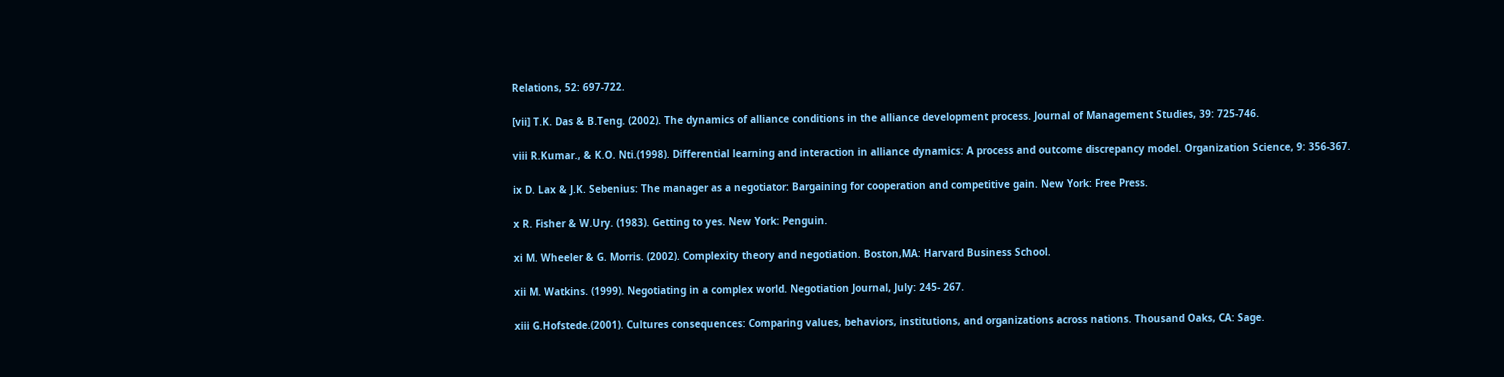Relations, 52: 697-722.

[vii] T.K. Das & B.Teng. (2002). The dynamics of alliance conditions in the alliance development process. Journal of Management Studies, 39: 725-746.

viii R.Kumar., & K.O. Nti.(1998). Differential learning and interaction in alliance dynamics: A process and outcome discrepancy model. Organization Science, 9: 356-367.

ix D. Lax & J.K. Sebenius: The manager as a negotiator: Bargaining for cooperation and competitive gain. New York: Free Press.

x R. Fisher & W.Ury. (1983). Getting to yes. New York: Penguin.

xi M. Wheeler & G. Morris. (2002). Complexity theory and negotiation. Boston,MA: Harvard Business School.

xii M. Watkins. (1999). Negotiating in a complex world. Negotiation Journal, July: 245- 267.

xiii G.Hofstede.(2001). Cultures consequences: Comparing values, behaviors, institutions, and organizations across nations. Thousand Oaks, CA: Sage.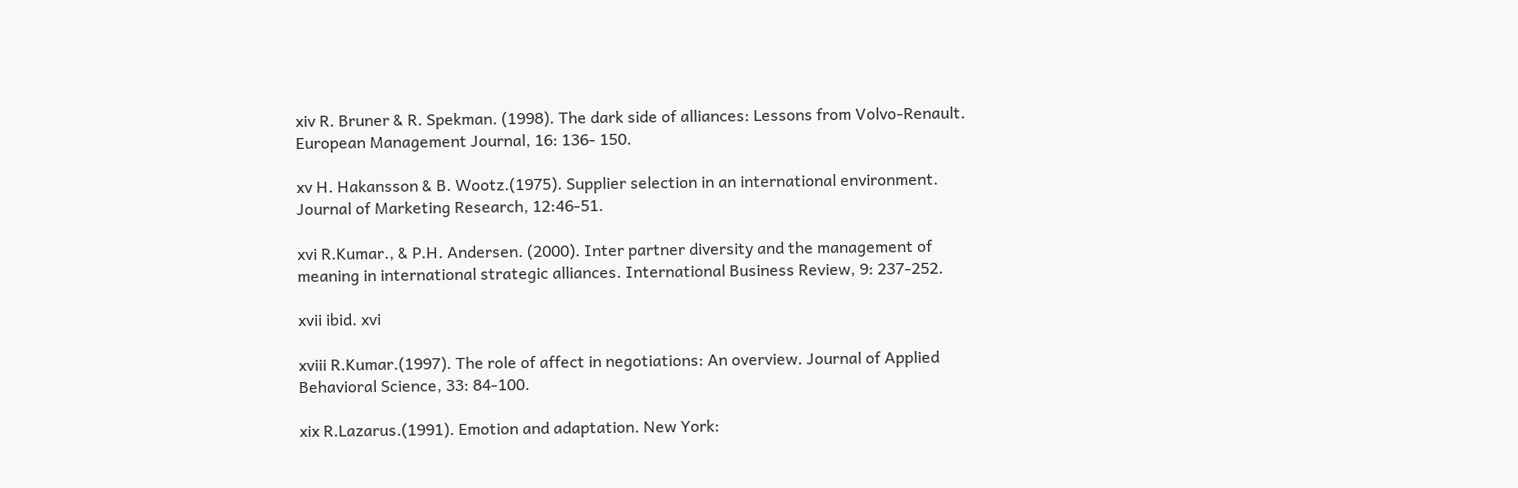xiv R. Bruner & R. Spekman. (1998). The dark side of alliances: Lessons from Volvo-Renault. European Management Journal, 16: 136- 150.

xv H. Hakansson & B. Wootz.(1975). Supplier selection in an international environment. Journal of Marketing Research, 12:46-51.

xvi R.Kumar., & P.H. Andersen. (2000). Inter partner diversity and the management of meaning in international strategic alliances. International Business Review, 9: 237-252.

xvii ibid. xvi

xviii R.Kumar.(1997). The role of affect in negotiations: An overview. Journal of Applied Behavioral Science, 33: 84-100.

xix R.Lazarus.(1991). Emotion and adaptation. New York: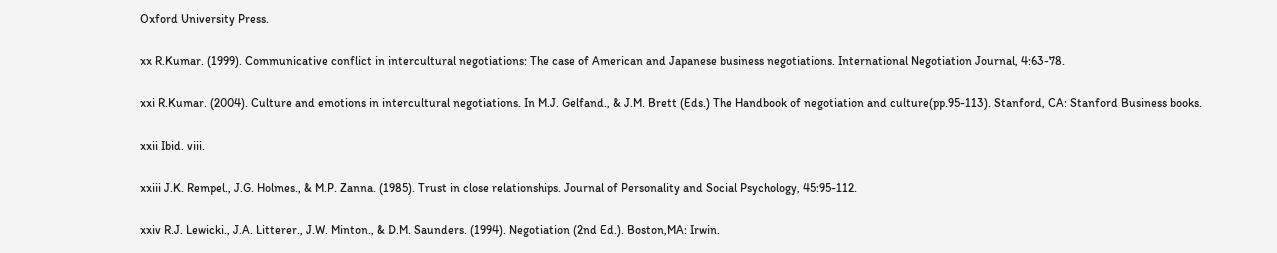Oxford University Press.

xx R.Kumar. (1999). Communicative conflict in intercultural negotiations: The case of American and Japanese business negotiations. International Negotiation Journal, 4:63-78.

xxi R.Kumar. (2004). Culture and emotions in intercultural negotiations. In M.J. Gelfand., & J.M. Brett (Eds.) The Handbook of negotiation and culture(pp.95-113). Stanford, CA: Stanford Business books.

xxii Ibid. viii.

xxiii J.K. Rempel., J.G. Holmes., & M.P. Zanna. (1985). Trust in close relationships. Journal of Personality and Social Psychology, 45:95-112.

xxiv R.J. Lewicki., J.A. Litterer., J.W. Minton., & D.M. Saunders. (1994). Negotiation (2nd Ed.). Boston,MA: Irwin.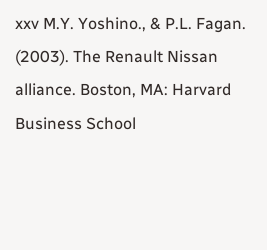xxv M.Y. Yoshino., & P.L. Fagan. (2003). The Renault Nissan alliance. Boston, MA: Harvard Business School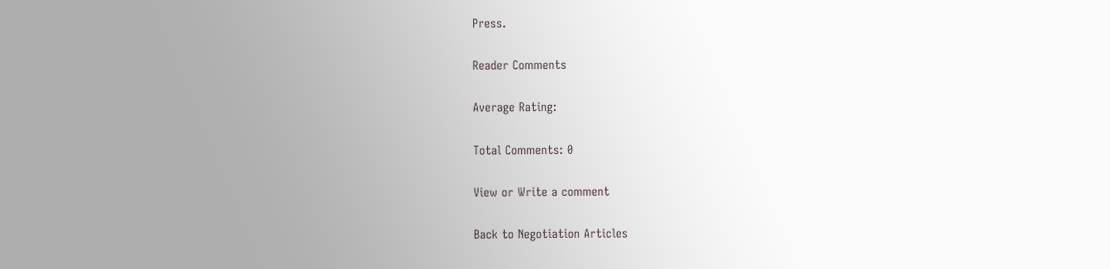Press.

Reader Comments

Average Rating:

Total Comments: 0

View or Write a comment

Back to Negotiation Articles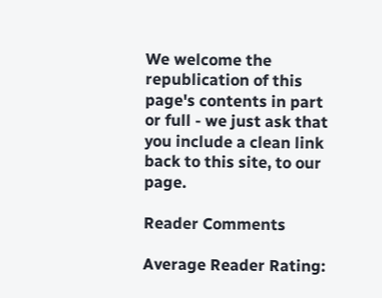We welcome the republication of this page's contents in part or full - we just ask that you include a clean link back to this site, to our page.

Reader Comments

Average Reader Rating: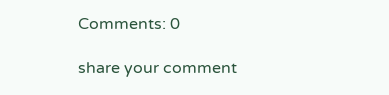Comments: 0

share your comment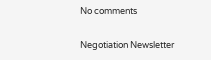No comments

Negotiation Newsletter